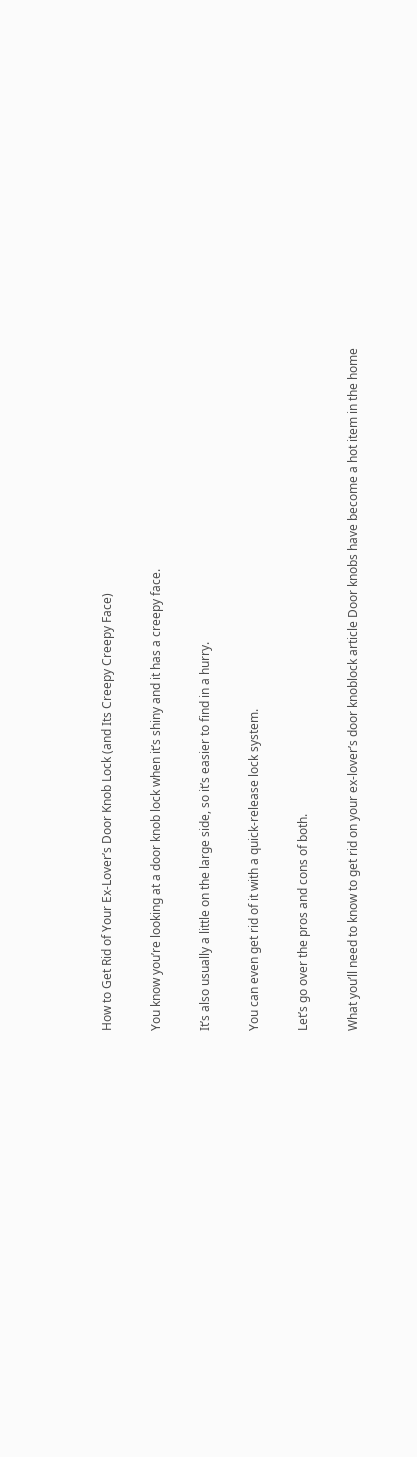How to Get Rid of Your Ex-Lover’s Door Knob Lock (and Its Creepy Creepy Face)

You know you’re looking at a door knob lock when it’s shiny and it has a creepy face.

It’s also usually a little on the large side, so it’s easier to find in a hurry.

You can even get rid of it with a quick-release lock system.

Let’s go over the pros and cons of both.

What you’ll need to know to get rid on your ex-lover’s door knoblock article Door knobs have become a hot item in the home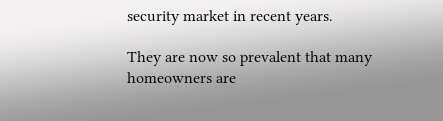security market in recent years.

They are now so prevalent that many homeowners are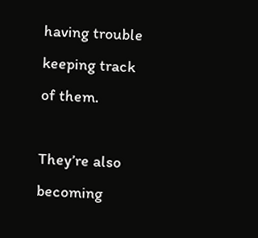having trouble keeping track of them.

They’re also becoming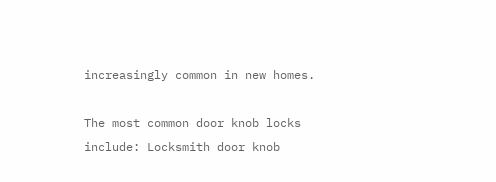increasingly common in new homes.

The most common door knob locks include: Locksmith door knob